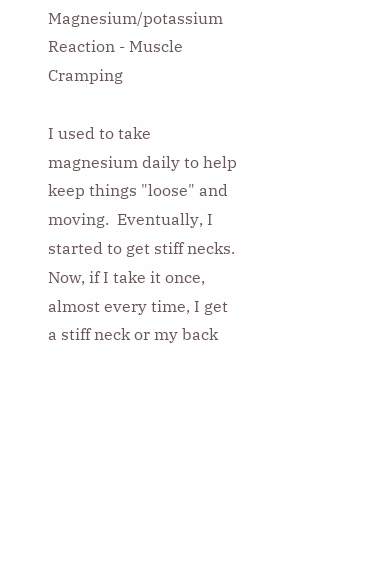Magnesium/potassium Reaction - Muscle Cramping

I used to take magnesium daily to help keep things "loose" and moving.  Eventually, I started to get stiff necks.  Now, if I take it once, almost every time, I get a stiff neck or my back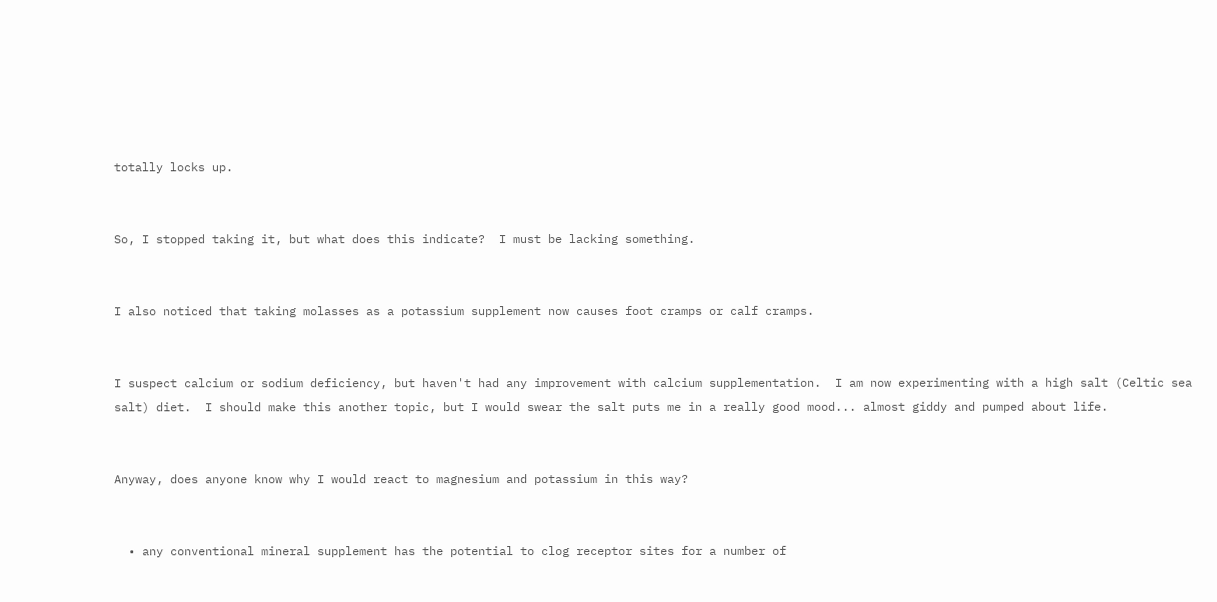totally locks up.


So, I stopped taking it, but what does this indicate?  I must be lacking something.


I also noticed that taking molasses as a potassium supplement now causes foot cramps or calf cramps.


I suspect calcium or sodium deficiency, but haven't had any improvement with calcium supplementation.  I am now experimenting with a high salt (Celtic sea salt) diet.  I should make this another topic, but I would swear the salt puts me in a really good mood... almost giddy and pumped about life.


Anyway, does anyone know why I would react to magnesium and potassium in this way?


  • any conventional mineral supplement has the potential to clog receptor sites for a number of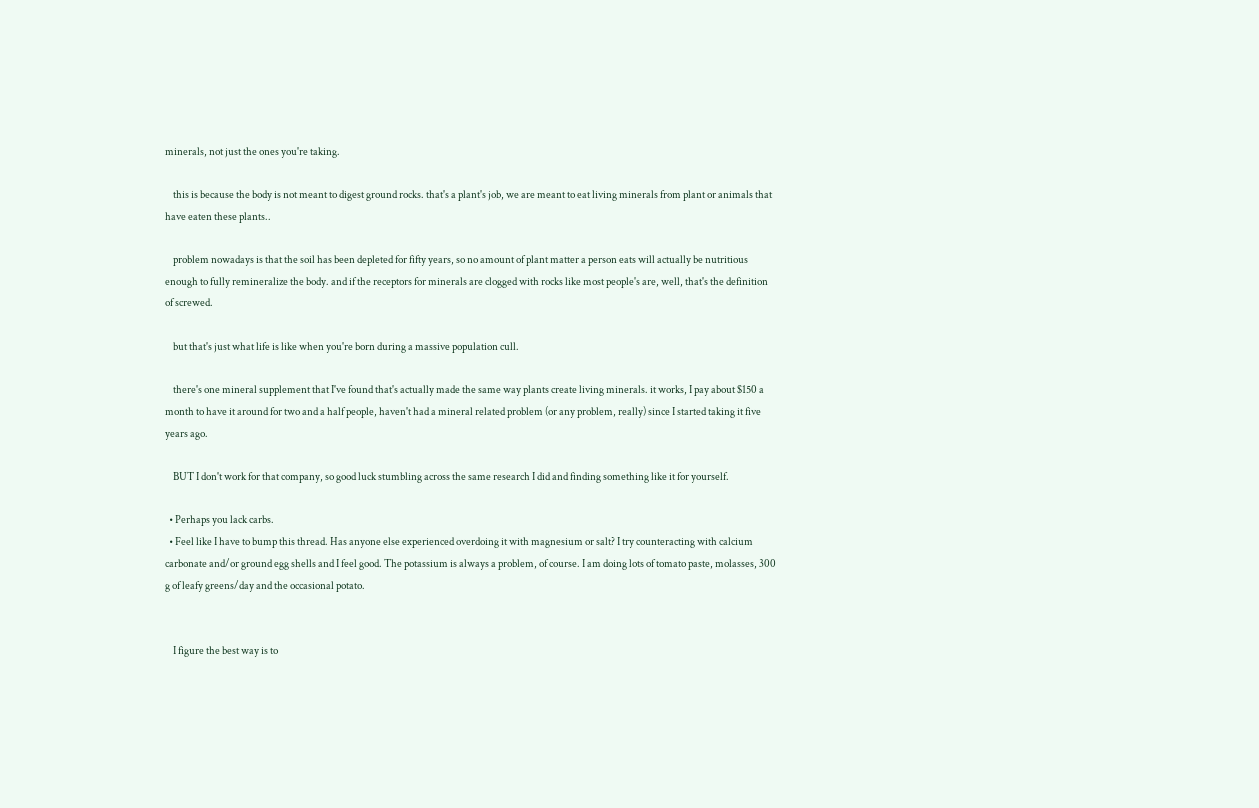minerals, not just the ones you're taking.

    this is because the body is not meant to digest ground rocks. that's a plant's job, we are meant to eat living minerals from plant or animals that have eaten these plants..

    problem nowadays is that the soil has been depleted for fifty years, so no amount of plant matter a person eats will actually be nutritious enough to fully remineralize the body. and if the receptors for minerals are clogged with rocks like most people's are, well, that's the definition of screwed.

    but that's just what life is like when you're born during a massive population cull.

    there's one mineral supplement that I've found that's actually made the same way plants create living minerals. it works, I pay about $150 a month to have it around for two and a half people, haven't had a mineral related problem (or any problem, really) since I started taking it five years ago.

    BUT I don't work for that company, so good luck stumbling across the same research I did and finding something like it for yourself.

  • Perhaps you lack carbs.
  • Feel like I have to bump this thread. Has anyone else experienced overdoing it with magnesium or salt? I try counteracting with calcium carbonate and/or ground egg shells and I feel good. The potassium is always a problem, of course. I am doing lots of tomato paste, molasses, 300 g of leafy greens/day and the occasional potato.


    I figure the best way is to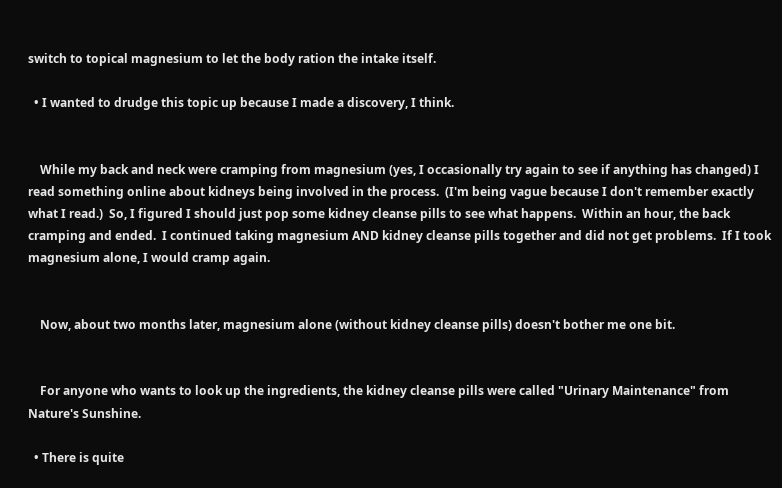switch to topical magnesium to let the body ration the intake itself.

  • I wanted to drudge this topic up because I made a discovery, I think.


    While my back and neck were cramping from magnesium (yes, I occasionally try again to see if anything has changed) I read something online about kidneys being involved in the process.  (I'm being vague because I don't remember exactly what I read.)  So, I figured I should just pop some kidney cleanse pills to see what happens.  Within an hour, the back cramping and ended.  I continued taking magnesium AND kidney cleanse pills together and did not get problems.  If I took magnesium alone, I would cramp again.


    Now, about two months later, magnesium alone (without kidney cleanse pills) doesn't bother me one bit.


    For anyone who wants to look up the ingredients, the kidney cleanse pills were called "Urinary Maintenance" from Nature's Sunshine.

  • There is quite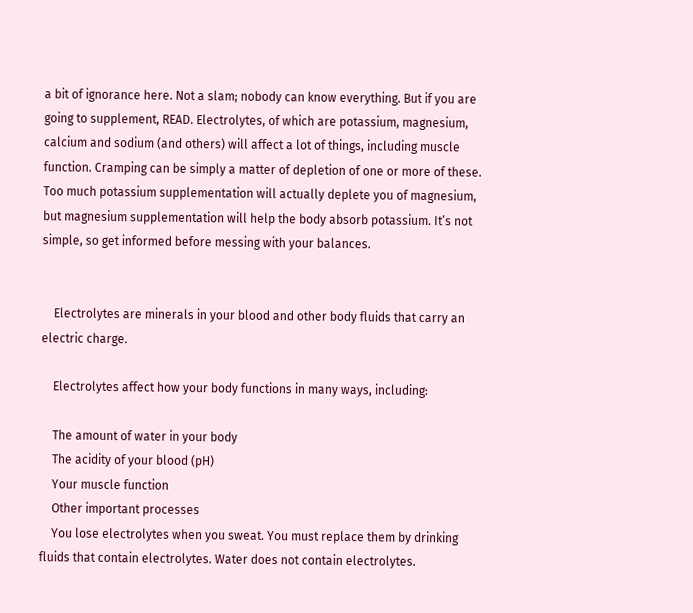a bit of ignorance here. Not a slam; nobody can know everything. But if you are going to supplement, READ. Electrolytes, of which are potassium, magnesium, calcium and sodium (and others) will affect a lot of things, including muscle function. Cramping can be simply a matter of depletion of one or more of these. Too much potassium supplementation will actually deplete you of magnesium, but magnesium supplementation will help the body absorb potassium. It’s not simple, so get informed before messing with your balances.


    Electrolytes are minerals in your blood and other body fluids that carry an electric charge.

    Electrolytes affect how your body functions in many ways, including:

    The amount of water in your body
    The acidity of your blood (pH)
    Your muscle function
    Other important processes
    You lose electrolytes when you sweat. You must replace them by drinking fluids that contain electrolytes. Water does not contain electrolytes.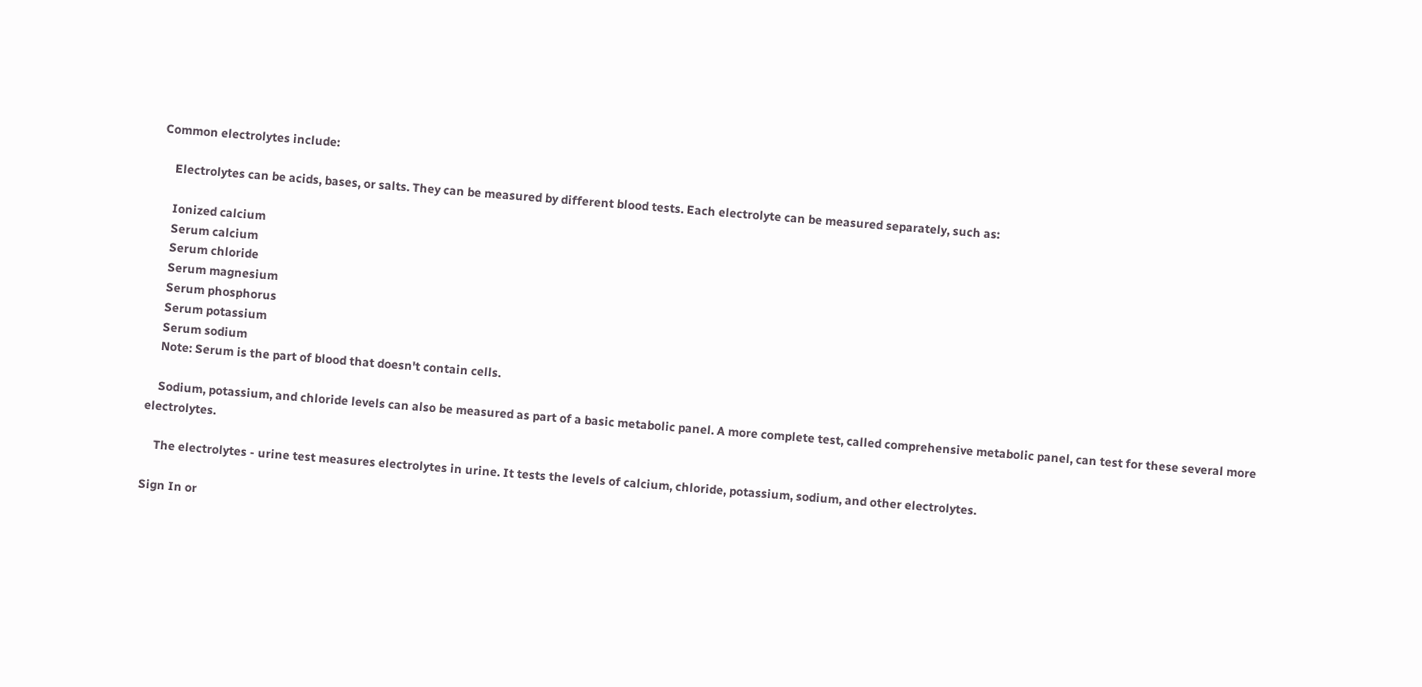Common electrolytes include:

    Electrolytes can be acids, bases, or salts. They can be measured by different blood tests. Each electrolyte can be measured separately, such as:

    Ionized calcium
    Serum calcium
    Serum chloride
    Serum magnesium
    Serum phosphorus
    Serum potassium
    Serum sodium
    Note: Serum is the part of blood that doesn't contain cells.

    Sodium, potassium, and chloride levels can also be measured as part of a basic metabolic panel. A more complete test, called comprehensive metabolic panel, can test for these several more electrolytes.

    The electrolytes - urine test measures electrolytes in urine. It tests the levels of calcium, chloride, potassium, sodium, and other electrolytes.

Sign In or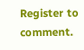Register to comment.